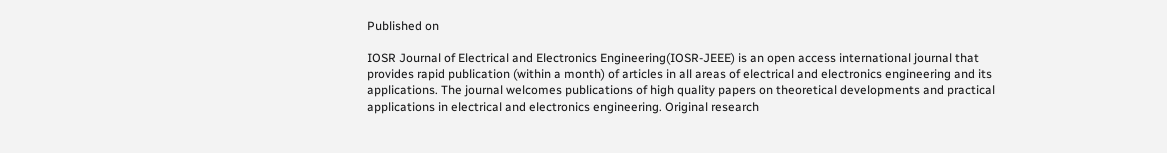Published on

IOSR Journal of Electrical and Electronics Engineering(IOSR-JEEE) is an open access international journal that provides rapid publication (within a month) of articles in all areas of electrical and electronics engineering and its applications. The journal welcomes publications of high quality papers on theoretical developments and practical applications in electrical and electronics engineering. Original research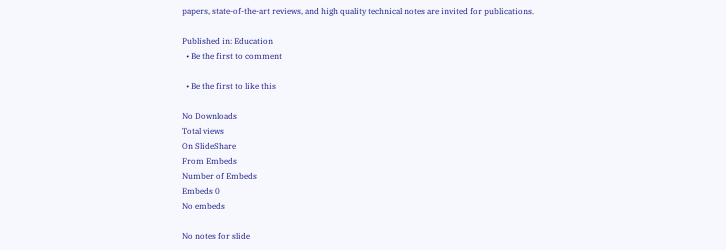papers, state-of-the-art reviews, and high quality technical notes are invited for publications.

Published in: Education
  • Be the first to comment

  • Be the first to like this

No Downloads
Total views
On SlideShare
From Embeds
Number of Embeds
Embeds 0
No embeds

No notes for slide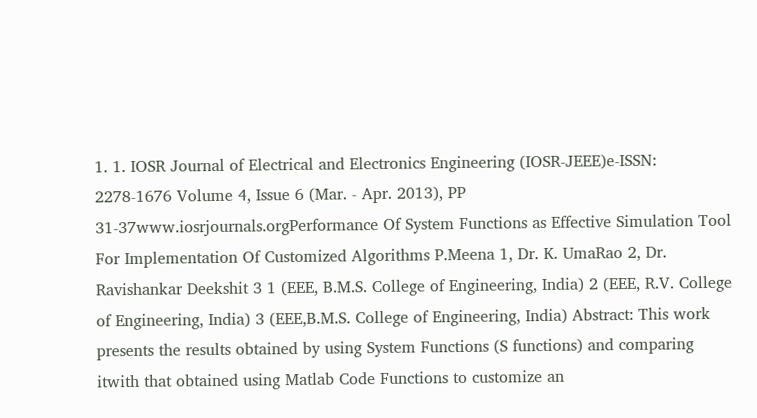1. 1. IOSR Journal of Electrical and Electronics Engineering (IOSR-JEEE)e-ISSN: 2278-1676 Volume 4, Issue 6 (Mar. - Apr. 2013), PP 31-37www.iosrjournals.orgPerformance Of System Functions as Effective Simulation Tool For Implementation Of Customized Algorithms P.Meena 1, Dr. K. UmaRao 2, Dr. Ravishankar Deekshit 3 1 (EEE, B.M.S. College of Engineering, India) 2 (EEE, R.V. College of Engineering, India) 3 (EEE,B.M.S. College of Engineering, India) Abstract: This work presents the results obtained by using System Functions (S functions) and comparing itwith that obtained using Matlab Code Functions to customize an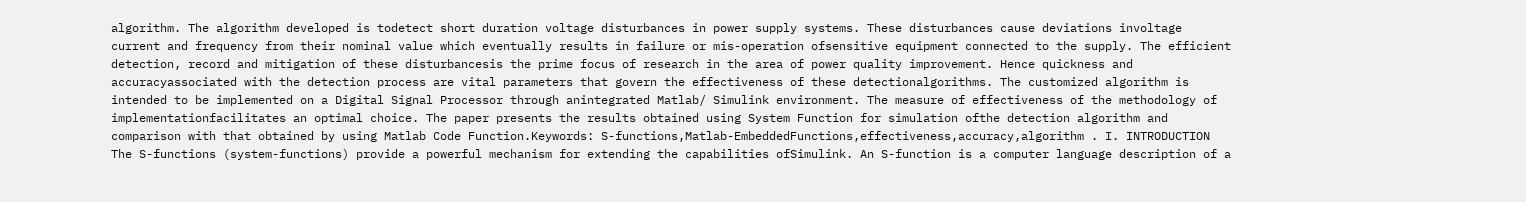algorithm. The algorithm developed is todetect short duration voltage disturbances in power supply systems. These disturbances cause deviations involtage current and frequency from their nominal value which eventually results in failure or mis-operation ofsensitive equipment connected to the supply. The efficient detection, record and mitigation of these disturbancesis the prime focus of research in the area of power quality improvement. Hence quickness and accuracyassociated with the detection process are vital parameters that govern the effectiveness of these detectionalgorithms. The customized algorithm is intended to be implemented on a Digital Signal Processor through anintegrated Matlab/ Simulink environment. The measure of effectiveness of the methodology of implementationfacilitates an optimal choice. The paper presents the results obtained using System Function for simulation ofthe detection algorithm and comparison with that obtained by using Matlab Code Function.Keywords: S-functions,Matlab-EmbeddedFunctions,effectiveness,accuracy,algorithm . I. INTRODUCTION The S-functions (system-functions) provide a powerful mechanism for extending the capabilities ofSimulink. An S-function is a computer language description of a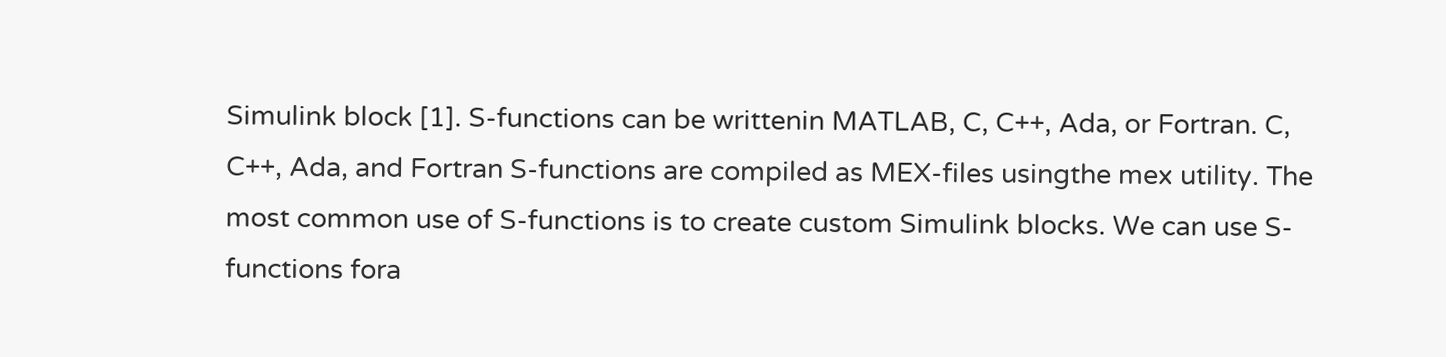Simulink block [1]. S-functions can be writtenin MATLAB, C, C++, Ada, or Fortran. C, C++, Ada, and Fortran S-functions are compiled as MEX-files usingthe mex utility. The most common use of S-functions is to create custom Simulink blocks. We can use S-functions fora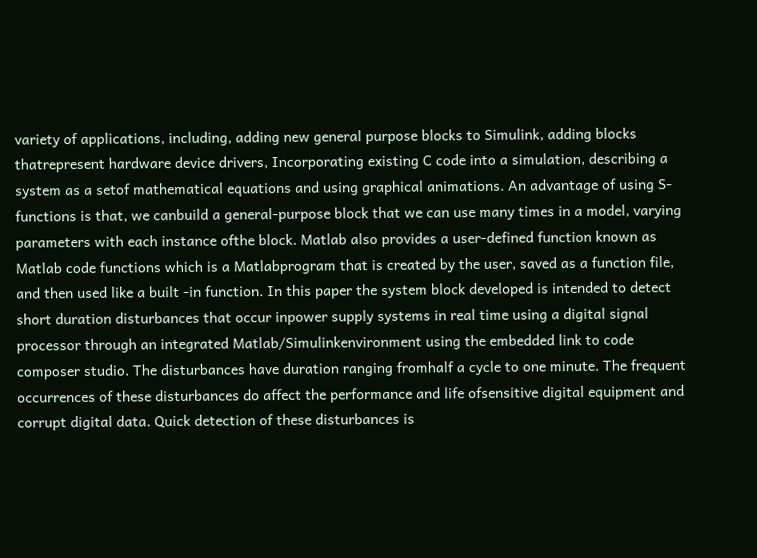variety of applications, including, adding new general purpose blocks to Simulink, adding blocks thatrepresent hardware device drivers, Incorporating existing C code into a simulation, describing a system as a setof mathematical equations and using graphical animations. An advantage of using S-functions is that, we canbuild a general-purpose block that we can use many times in a model, varying parameters with each instance ofthe block. Matlab also provides a user-defined function known as Matlab code functions which is a Matlabprogram that is created by the user, saved as a function file, and then used like a built -in function. In this paper the system block developed is intended to detect short duration disturbances that occur inpower supply systems in real time using a digital signal processor through an integrated Matlab/Simulinkenvironment using the embedded link to code composer studio. The disturbances have duration ranging fromhalf a cycle to one minute. The frequent occurrences of these disturbances do affect the performance and life ofsensitive digital equipment and corrupt digital data. Quick detection of these disturbances is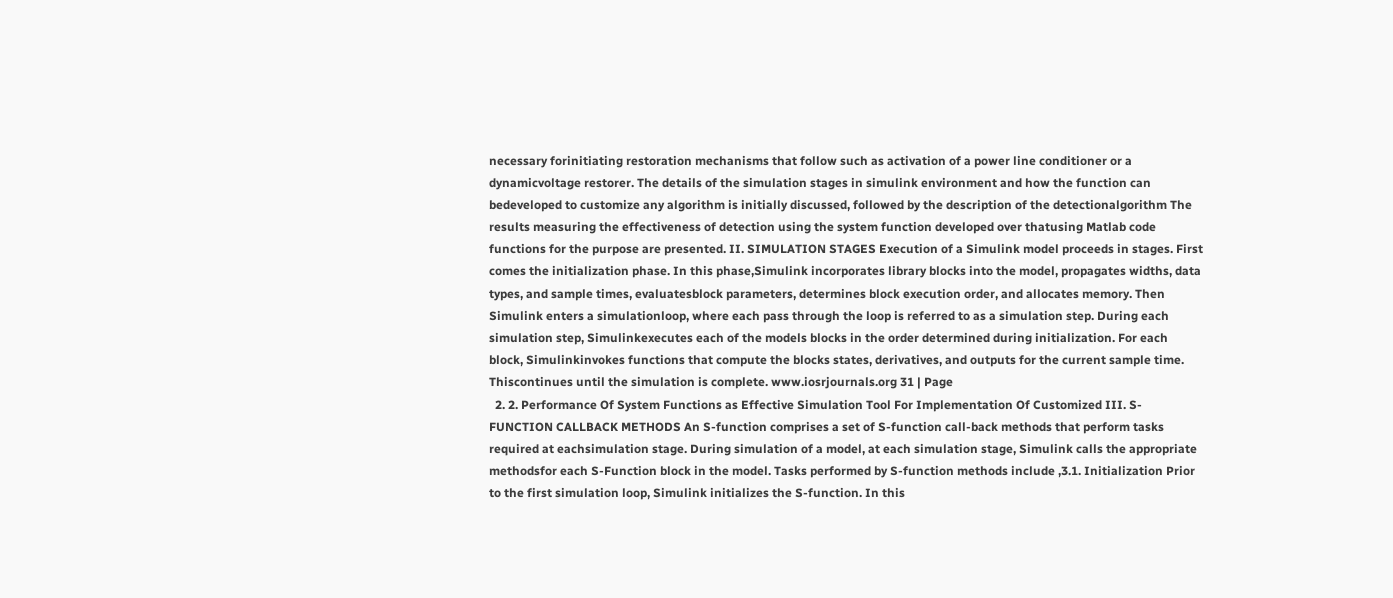necessary forinitiating restoration mechanisms that follow such as activation of a power line conditioner or a dynamicvoltage restorer. The details of the simulation stages in simulink environment and how the function can bedeveloped to customize any algorithm is initially discussed, followed by the description of the detectionalgorithm The results measuring the effectiveness of detection using the system function developed over thatusing Matlab code functions for the purpose are presented. II. SIMULATION STAGES Execution of a Simulink model proceeds in stages. First comes the initialization phase. In this phase,Simulink incorporates library blocks into the model, propagates widths, data types, and sample times, evaluatesblock parameters, determines block execution order, and allocates memory. Then Simulink enters a simulationloop, where each pass through the loop is referred to as a simulation step. During each simulation step, Simulinkexecutes each of the models blocks in the order determined during initialization. For each block, Simulinkinvokes functions that compute the blocks states, derivatives, and outputs for the current sample time. Thiscontinues until the simulation is complete. www.iosrjournals.org 31 | Page
  2. 2. Performance Of System Functions as Effective Simulation Tool For Implementation Of Customized III. S-FUNCTION CALLBACK METHODS An S-function comprises a set of S-function call-back methods that perform tasks required at eachsimulation stage. During simulation of a model, at each simulation stage, Simulink calls the appropriate methodsfor each S-Function block in the model. Tasks performed by S-function methods include ,3.1. Initialization Prior to the first simulation loop, Simulink initializes the S-function. In this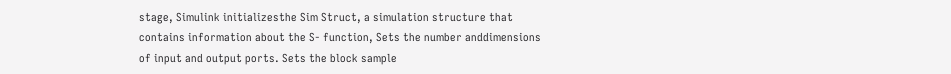stage, Simulink initializesthe Sim Struct, a simulation structure that contains information about the S- function, Sets the number anddimensions of input and output ports. Sets the block sample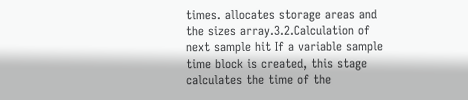times. allocates storage areas and the sizes array.3.2.Calculation of next sample hit If a variable sample time block is created, this stage calculates the time of the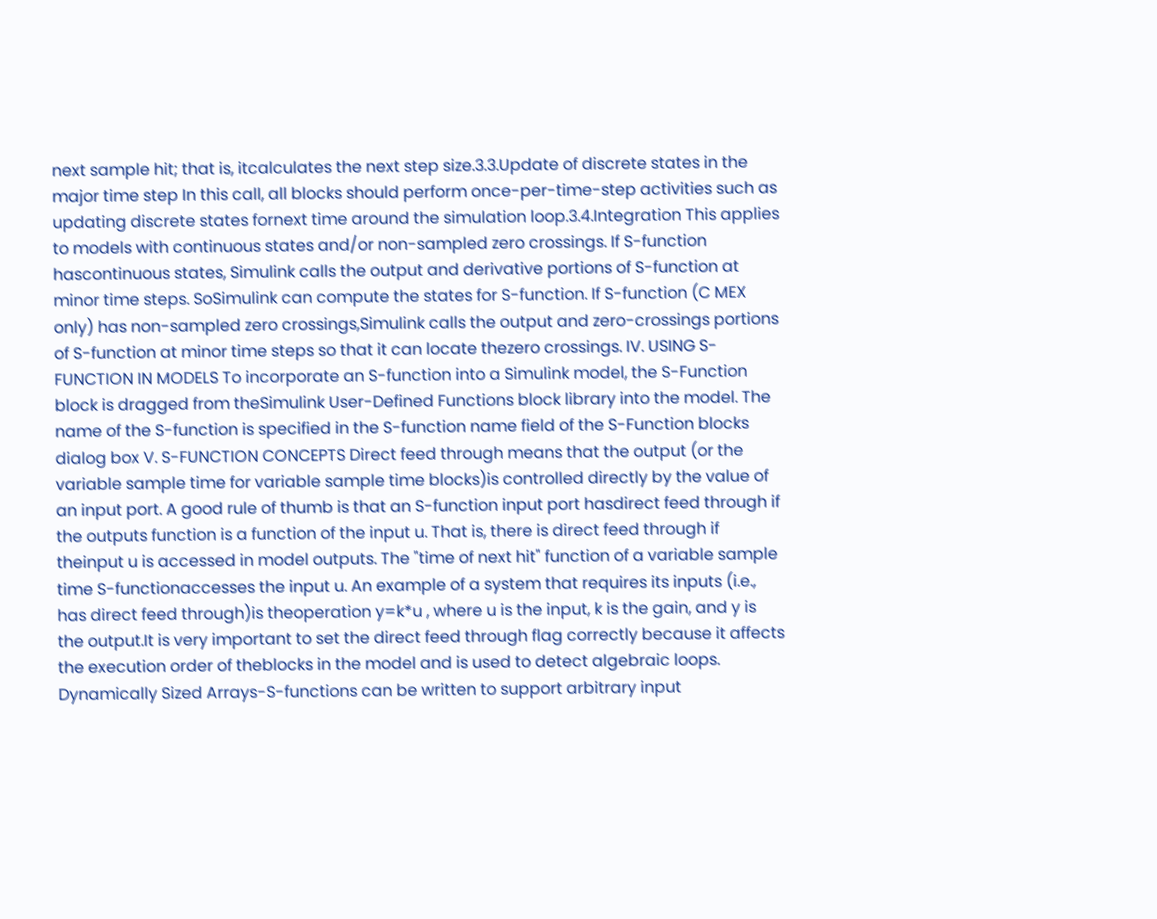next sample hit; that is, itcalculates the next step size.3.3.Update of discrete states in the major time step In this call, all blocks should perform once-per-time-step activities such as updating discrete states fornext time around the simulation loop.3.4.Integration This applies to models with continuous states and/or non-sampled zero crossings. If S-function hascontinuous states, Simulink calls the output and derivative portions of S-function at minor time steps. SoSimulink can compute the states for S-function. If S-function (C MEX only) has non-sampled zero crossings,Simulink calls the output and zero-crossings portions of S-function at minor time steps so that it can locate thezero crossings. IV. USING S-FUNCTION IN MODELS To incorporate an S-function into a Simulink model, the S-Function block is dragged from theSimulink User-Defined Functions block library into the model. The name of the S-function is specified in the S-function name field of the S-Function blocks dialog box V. S-FUNCTION CONCEPTS Direct feed through means that the output (or the variable sample time for variable sample time blocks)is controlled directly by the value of an input port. A good rule of thumb is that an S-function input port hasdirect feed through if the outputs function is a function of the input u. That is, there is direct feed through if theinput u is accessed in model outputs. The "time of next hit" function of a variable sample time S-functionaccesses the input u. An example of a system that requires its inputs (i.e., has direct feed through)is theoperation y=k*u , where u is the input, k is the gain, and y is the output.It is very important to set the direct feed through flag correctly because it affects the execution order of theblocks in the model and is used to detect algebraic loops. Dynamically Sized Arrays-S-functions can be written to support arbitrary input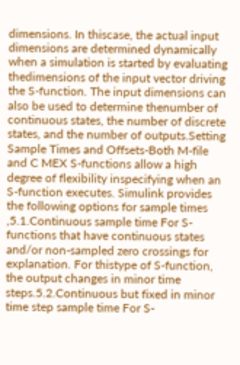dimensions. In thiscase, the actual input dimensions are determined dynamically when a simulation is started by evaluating thedimensions of the input vector driving the S-function. The input dimensions can also be used to determine thenumber of continuous states, the number of discrete states, and the number of outputs.Setting Sample Times and Offsets-Both M-file and C MEX S-functions allow a high degree of flexibility inspecifying when an S-function executes. Simulink provides the following options for sample times ,5.1.Continuous sample time For S-functions that have continuous states and/or non-sampled zero crossings for explanation. For thistype of S-function, the output changes in minor time steps.5.2.Continuous but fixed in minor time step sample time For S-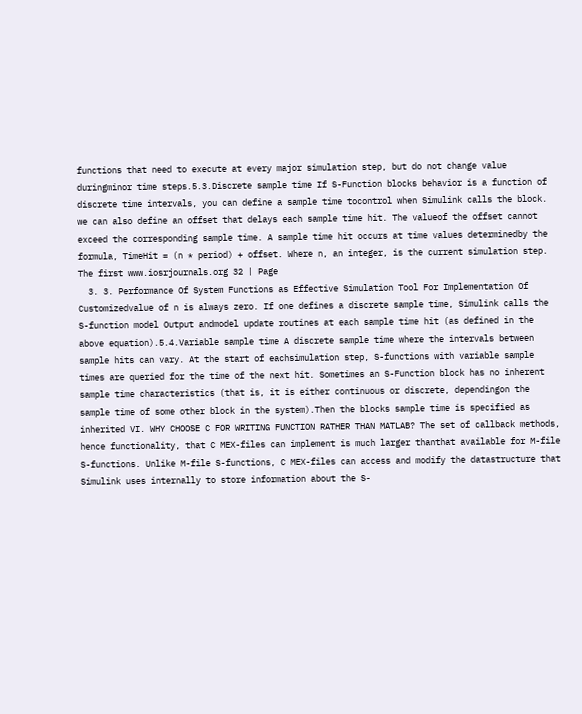functions that need to execute at every major simulation step, but do not change value duringminor time steps.5.3.Discrete sample time If S-Function blocks behavior is a function of discrete time intervals, you can define a sample time tocontrol when Simulink calls the block. we can also define an offset that delays each sample time hit. The valueof the offset cannot exceed the corresponding sample time. A sample time hit occurs at time values determinedby the formula, TimeHit = (n * period) + offset. Where n, an integer, is the current simulation step. The first www.iosrjournals.org 32 | Page
  3. 3. Performance Of System Functions as Effective Simulation Tool For Implementation Of Customizedvalue of n is always zero. If one defines a discrete sample time, Simulink calls the S-function model Output andmodel update routines at each sample time hit (as defined in the above equation).5.4.Variable sample time A discrete sample time where the intervals between sample hits can vary. At the start of eachsimulation step, S-functions with variable sample times are queried for the time of the next hit. Sometimes an S-Function block has no inherent sample time characteristics (that is, it is either continuous or discrete, dependingon the sample time of some other block in the system).Then the blocks sample time is specified as inherited VI. WHY CHOOSE C FOR WRITING FUNCTION RATHER THAN MATLAB? The set of callback methods, hence functionality, that C MEX-files can implement is much larger thanthat available for M-file S-functions. Unlike M-file S-functions, C MEX-files can access and modify the datastructure that Simulink uses internally to store information about the S-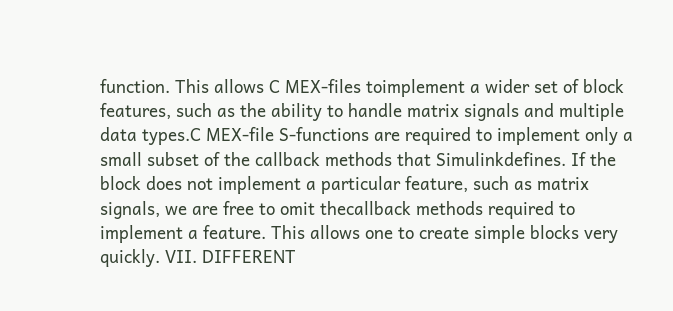function. This allows C MEX-files toimplement a wider set of block features, such as the ability to handle matrix signals and multiple data types.C MEX-file S-functions are required to implement only a small subset of the callback methods that Simulinkdefines. If the block does not implement a particular feature, such as matrix signals, we are free to omit thecallback methods required to implement a feature. This allows one to create simple blocks very quickly. VII. DIFFERENT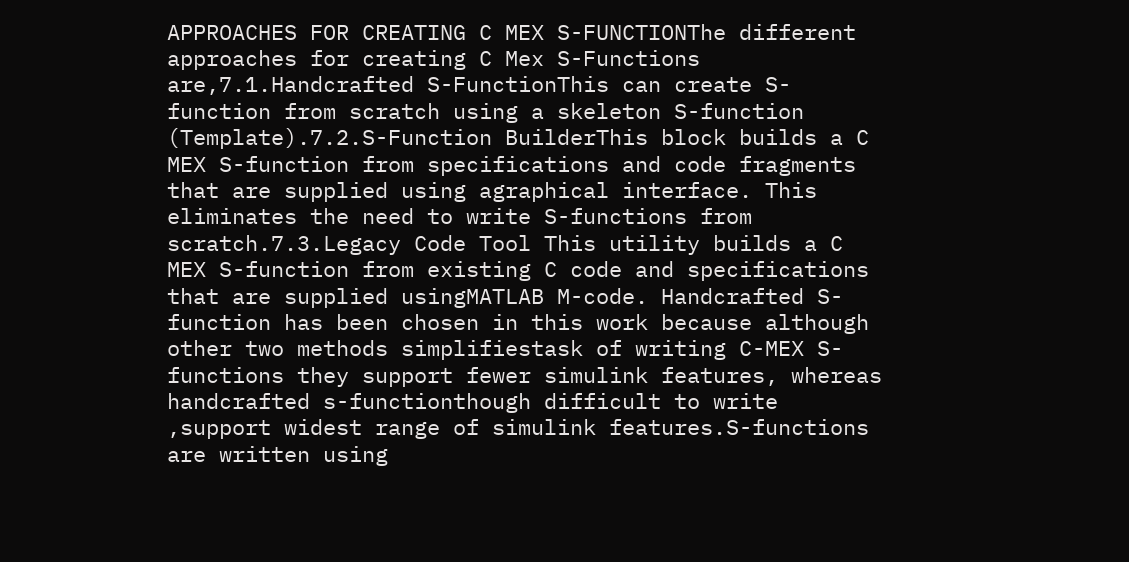APPROACHES FOR CREATING C MEX S-FUNCTIONThe different approaches for creating C Mex S-Functions are,7.1.Handcrafted S-FunctionThis can create S-function from scratch using a skeleton S-function (Template).7.2.S-Function BuilderThis block builds a C MEX S-function from specifications and code fragments that are supplied using agraphical interface. This eliminates the need to write S-functions from scratch.7.3.Legacy Code Tool This utility builds a C MEX S-function from existing C code and specifications that are supplied usingMATLAB M-code. Handcrafted S-function has been chosen in this work because although other two methods simplifiestask of writing C-MEX S-functions they support fewer simulink features, whereas handcrafted s-functionthough difficult to write ,support widest range of simulink features.S-functions are written using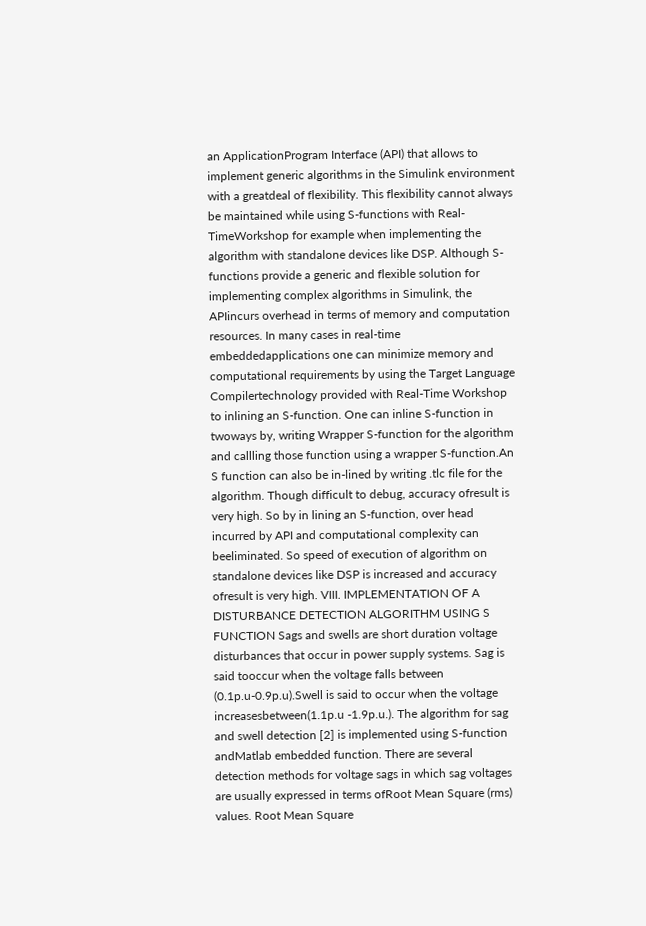an ApplicationProgram Interface (API) that allows to implement generic algorithms in the Simulink environment with a greatdeal of flexibility. This flexibility cannot always be maintained while using S-functions with Real-TimeWorkshop for example when implementing the algorithm with standalone devices like DSP. Although S-functions provide a generic and flexible solution for implementing complex algorithms in Simulink, the APIincurs overhead in terms of memory and computation resources. In many cases in real-time embeddedapplications one can minimize memory and computational requirements by using the Target Language Compilertechnology provided with Real-Time Workshop to inlining an S-function. One can inline S-function in twoways by, writing Wrapper S-function for the algorithm and callling those function using a wrapper S-function.An S function can also be in-lined by writing .tlc file for the algorithm. Though difficult to debug, accuracy ofresult is very high. So by in lining an S-function, over head incurred by API and computational complexity can beeliminated. So speed of execution of algorithm on standalone devices like DSP is increased and accuracy ofresult is very high. VIII. IMPLEMENTATION OF A DISTURBANCE DETECTION ALGORITHM USING S FUNCTION Sags and swells are short duration voltage disturbances that occur in power supply systems. Sag is said tooccur when the voltage falls between (0.1p.u-0.9p.u).Swell is said to occur when the voltage increasesbetween(1.1p.u -1.9p.u.). The algorithm for sag and swell detection [2] is implemented using S-function andMatlab embedded function. There are several detection methods for voltage sags in which sag voltages are usually expressed in terms ofRoot Mean Square (rms) values. Root Mean Square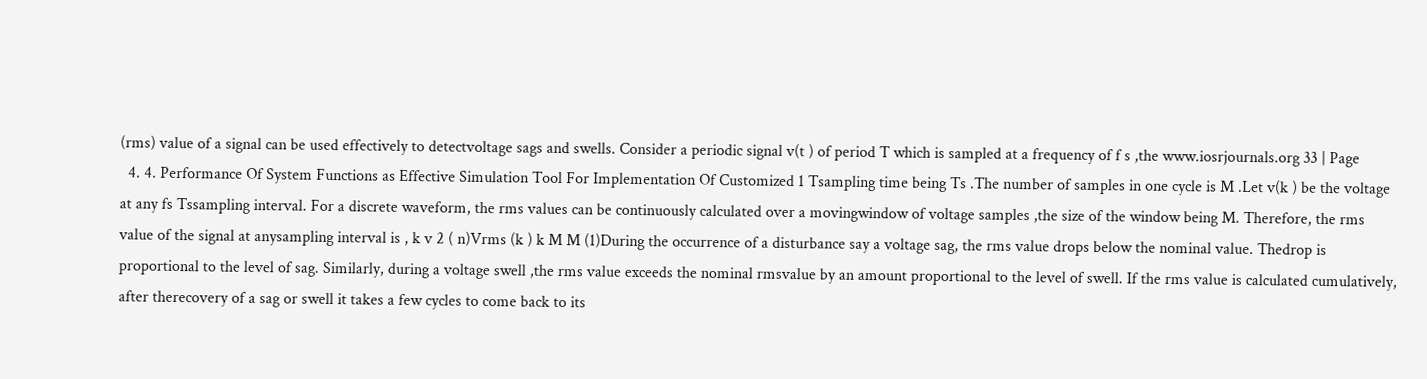(rms) value of a signal can be used effectively to detectvoltage sags and swells. Consider a periodic signal v(t ) of period T which is sampled at a frequency of f s ,the www.iosrjournals.org 33 | Page
  4. 4. Performance Of System Functions as Effective Simulation Tool For Implementation Of Customized 1 Tsampling time being Ts .The number of samples in one cycle is M .Let v(k ) be the voltage at any fs Tssampling interval. For a discrete waveform, the rms values can be continuously calculated over a movingwindow of voltage samples ,the size of the window being M. Therefore, the rms value of the signal at anysampling interval is , k v 2 ( n)Vrms (k ) k M M (1)During the occurrence of a disturbance say a voltage sag, the rms value drops below the nominal value. Thedrop is proportional to the level of sag. Similarly, during a voltage swell ,the rms value exceeds the nominal rmsvalue by an amount proportional to the level of swell. If the rms value is calculated cumulatively, after therecovery of a sag or swell it takes a few cycles to come back to its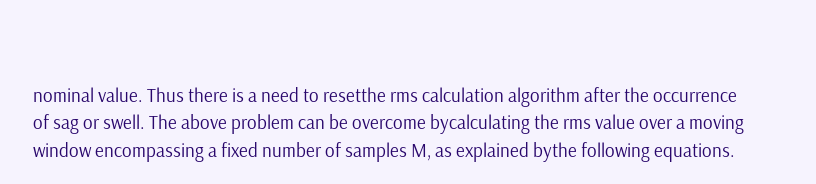nominal value. Thus there is a need to resetthe rms calculation algorithm after the occurrence of sag or swell. The above problem can be overcome bycalculating the rms value over a moving window encompassing a fixed number of samples M, as explained bythe following equations.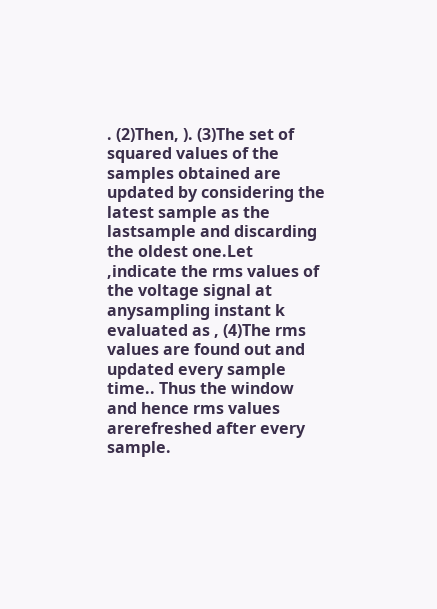. (2)Then, ). (3)The set of squared values of the samples obtained are updated by considering the latest sample as the lastsample and discarding the oldest one.Let ,indicate the rms values of the voltage signal at anysampling instant k evaluated as , (4)The rms values are found out and updated every sample time.. Thus the window and hence rms values arerefreshed after every sample.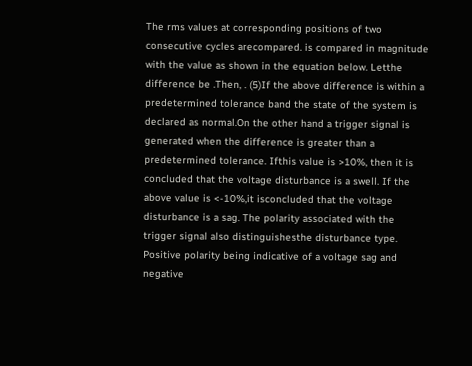The rms values at corresponding positions of two consecutive cycles arecompared. is compared in magnitude with the value as shown in the equation below. Letthe difference be .Then, . (5)If the above difference is within a predetermined tolerance band the state of the system is declared as normal.On the other hand a trigger signal is generated when the difference is greater than a predetermined tolerance. Ifthis value is >10%, then it is concluded that the voltage disturbance is a swell. If the above value is <-10%,it isconcluded that the voltage disturbance is a sag. The polarity associated with the trigger signal also distinguishesthe disturbance type. Positive polarity being indicative of a voltage sag and negative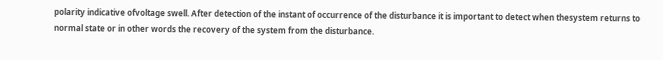polarity indicative ofvoltage swell. After detection of the instant of occurrence of the disturbance it is important to detect when thesystem returns to normal state or in other words the recovery of the system from the disturbance.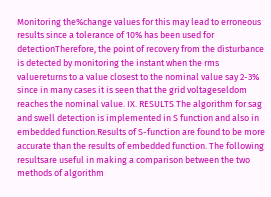Monitoring the%change values for this may lead to erroneous results since a tolerance of 10% has been used for detectionTherefore, the point of recovery from the disturbance is detected by monitoring the instant when the rms valuereturns to a value closest to the nominal value say 2-3% since in many cases it is seen that the grid voltageseldom reaches the nominal value. IX. RESULTS The algorithm for sag and swell detection is implemented in S function and also in embedded function.Results of S-function are found to be more accurate than the results of embedded function. The following resultsare useful in making a comparison between the two methods of algorithm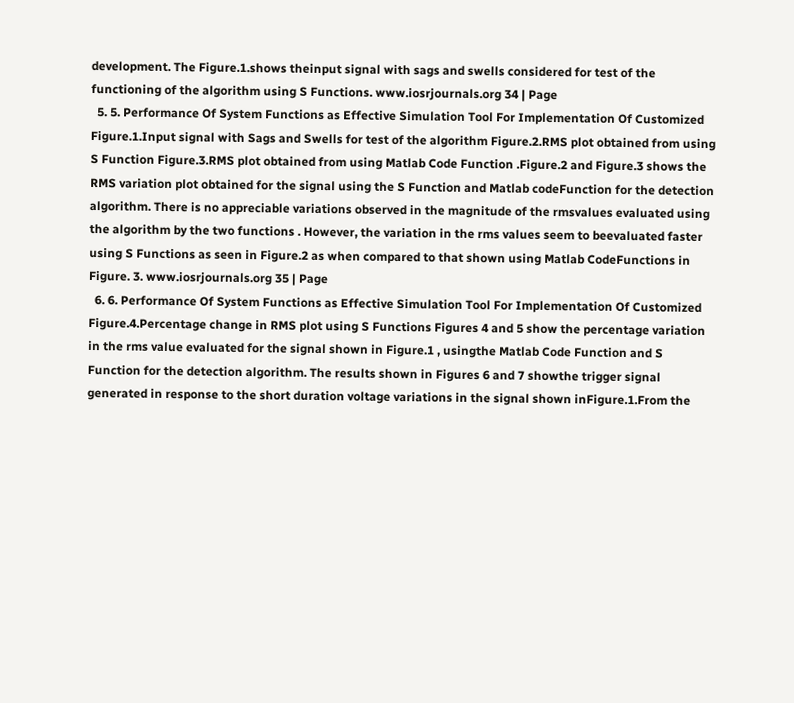development. The Figure.1.shows theinput signal with sags and swells considered for test of the functioning of the algorithm using S Functions. www.iosrjournals.org 34 | Page
  5. 5. Performance Of System Functions as Effective Simulation Tool For Implementation Of Customized Figure.1.Input signal with Sags and Swells for test of the algorithm Figure.2.RMS plot obtained from using S Function Figure.3.RMS plot obtained from using Matlab Code Function .Figure.2 and Figure.3 shows the RMS variation plot obtained for the signal using the S Function and Matlab codeFunction for the detection algorithm. There is no appreciable variations observed in the magnitude of the rmsvalues evaluated using the algorithm by the two functions . However, the variation in the rms values seem to beevaluated faster using S Functions as seen in Figure.2 as when compared to that shown using Matlab CodeFunctions in Figure. 3. www.iosrjournals.org 35 | Page
  6. 6. Performance Of System Functions as Effective Simulation Tool For Implementation Of Customized Figure.4.Percentage change in RMS plot using S Functions Figures 4 and 5 show the percentage variation in the rms value evaluated for the signal shown in Figure.1 , usingthe Matlab Code Function and S Function for the detection algorithm. The results shown in Figures 6 and 7 showthe trigger signal generated in response to the short duration voltage variations in the signal shown inFigure.1.From the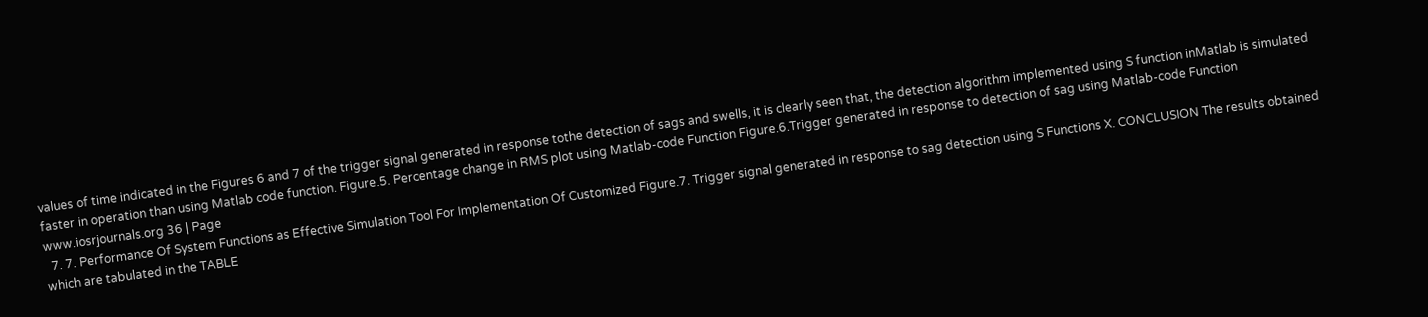values of time indicated in the Figures 6 and 7 of the trigger signal generated in response tothe detection of sags and swells, it is clearly seen that, the detection algorithm implemented using S function inMatlab is simulated faster in operation than using Matlab code function. Figure.5. Percentage change in RMS plot using Matlab-code Function Figure.6.Trigger generated in response to detection of sag using Matlab-code Function www.iosrjournals.org 36 | Page
  7. 7. Performance Of System Functions as Effective Simulation Tool For Implementation Of Customized Figure.7. Trigger signal generated in response to sag detection using S Functions X. CONCLUSION The results obtained which are tabulated in the TABLE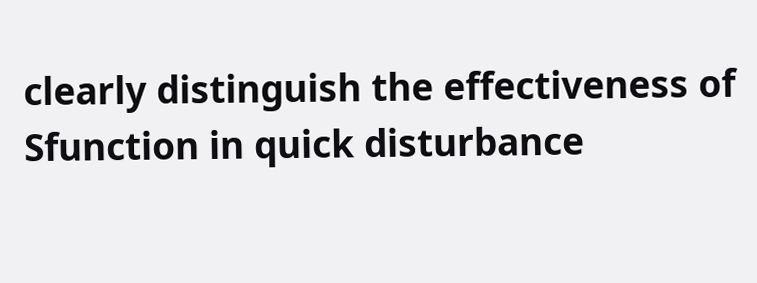clearly distinguish the effectiveness of Sfunction in quick disturbance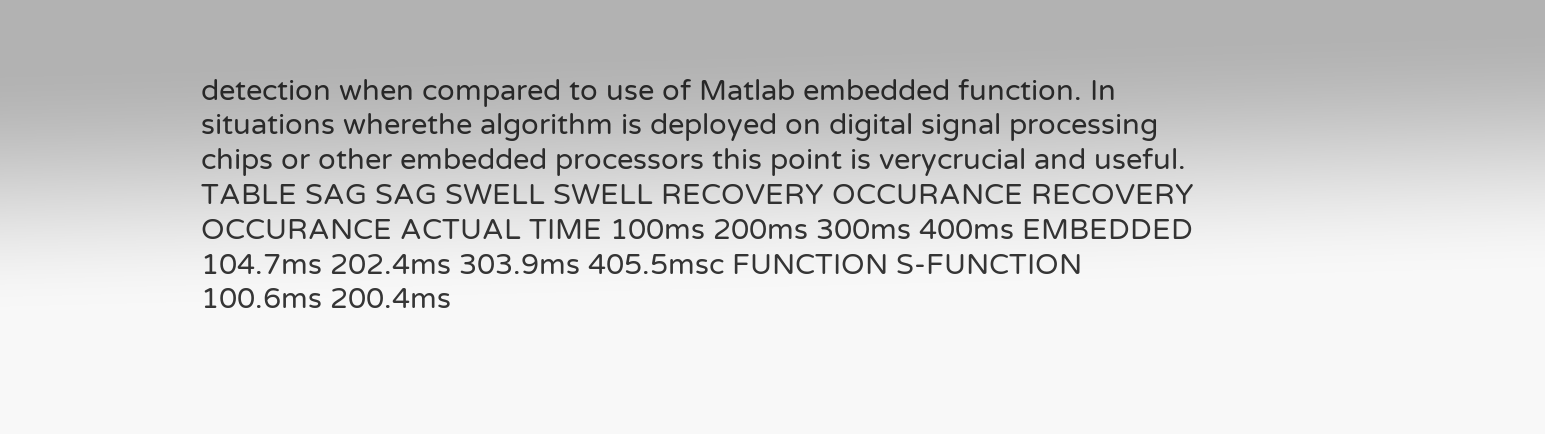detection when compared to use of Matlab embedded function. In situations wherethe algorithm is deployed on digital signal processing chips or other embedded processors this point is verycrucial and useful. TABLE SAG SAG SWELL SWELL RECOVERY OCCURANCE RECOVERY OCCURANCE ACTUAL TIME 100ms 200ms 300ms 400ms EMBEDDED 104.7ms 202.4ms 303.9ms 405.5msc FUNCTION S-FUNCTION 100.6ms 200.4ms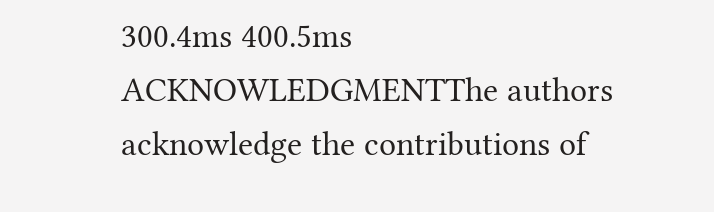300.4ms 400.5ms ACKNOWLEDGMENTThe authors acknowledge the contributions of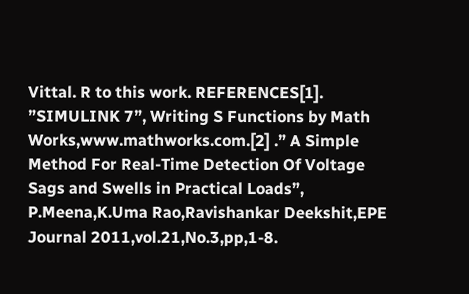Vittal. R to this work. REFERENCES[1]. ”SIMULINK 7”, Writing S Functions by Math Works,www.mathworks.com.[2] .” A Simple Method For Real-Time Detection Of Voltage Sags and Swells in Practical Loads”, P.Meena,K.Uma Rao,Ravishankar Deekshit,EPE Journal 2011,vol.21,No.3,pp,1-8.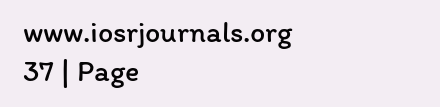www.iosrjournals.org 37 | Page